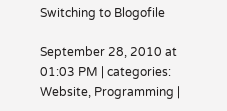Switching to Blogofile

September 28, 2010 at 01:03 PM | categories: Website, Programming |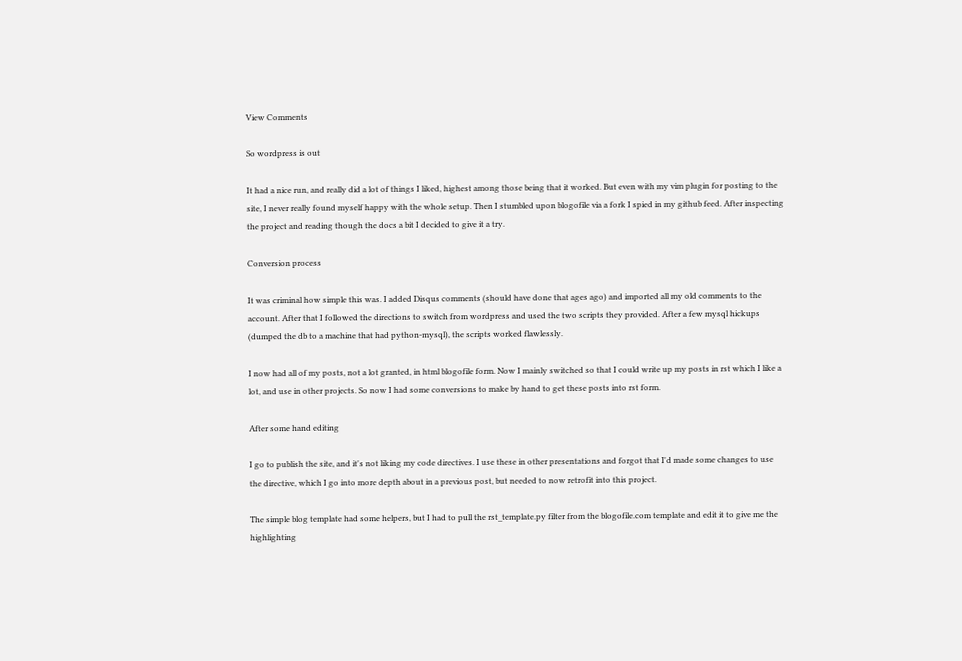View Comments

So wordpress is out

It had a nice run, and really did a lot of things I liked, highest among those being that it worked. But even with my vim plugin for posting to the site, I never really found myself happy with the whole setup. Then I stumbled upon blogofile via a fork I spied in my github feed. After inspecting the project and reading though the docs a bit I decided to give it a try.

Conversion process

It was criminal how simple this was. I added Disqus comments (should have done that ages ago) and imported all my old comments to the account. After that I followed the directions to switch from wordpress and used the two scripts they provided. After a few mysql hickups (dumped the db to a machine that had python-mysql), the scripts worked flawlessly.

I now had all of my posts, not a lot granted, in html blogofile form. Now I mainly switched so that I could write up my posts in rst which I like a lot, and use in other projects. So now I had some conversions to make by hand to get these posts into rst form.

After some hand editing

I go to publish the site, and it's not liking my code directives. I use these in other presentations and forgot that I'd made some changes to use the directive, which I go into more depth about in a previous post, but needed to now retrofit into this project.

The simple blog template had some helpers, but I had to pull the rst_template.py filter from the blogofile.com template and edit it to give me the highlighting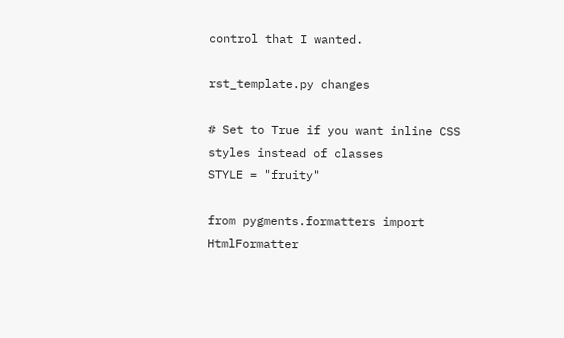control that I wanted.

rst_template.py changes

# Set to True if you want inline CSS styles instead of classes
STYLE = "fruity"

from pygments.formatters import HtmlFormatter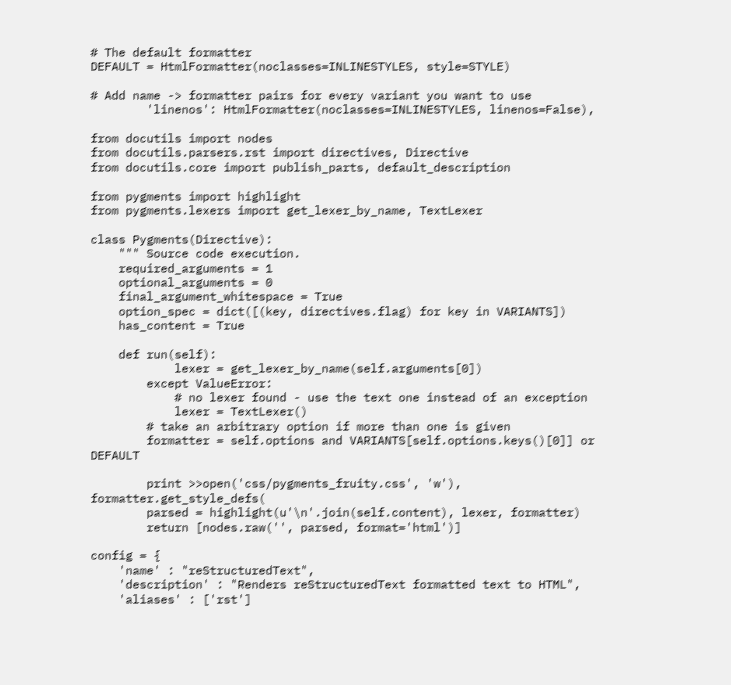# The default formatter
DEFAULT = HtmlFormatter(noclasses=INLINESTYLES, style=STYLE)

# Add name -> formatter pairs for every variant you want to use
        'linenos': HtmlFormatter(noclasses=INLINESTYLES, linenos=False),

from docutils import nodes
from docutils.parsers.rst import directives, Directive
from docutils.core import publish_parts, default_description

from pygments import highlight
from pygments.lexers import get_lexer_by_name, TextLexer

class Pygments(Directive):
    """ Source code execution.
    required_arguments = 1
    optional_arguments = 0
    final_argument_whitespace = True
    option_spec = dict([(key, directives.flag) for key in VARIANTS])
    has_content = True

    def run(self):
            lexer = get_lexer_by_name(self.arguments[0])
        except ValueError:
            # no lexer found - use the text one instead of an exception
            lexer = TextLexer()
        # take an arbitrary option if more than one is given
        formatter = self.options and VARIANTS[self.options.keys()[0]] or DEFAULT

        print >>open('css/pygments_fruity.css', 'w'), formatter.get_style_defs(
        parsed = highlight(u'\n'.join(self.content), lexer, formatter)
        return [nodes.raw('', parsed, format='html')]

config = {
    'name' : "reStructuredText",
    'description' : "Renders reStructuredText formatted text to HTML",
    'aliases' : ['rst']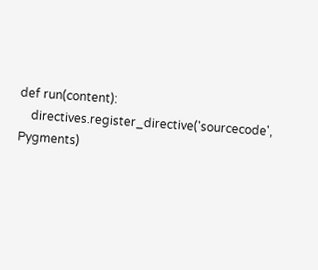def run(content):
    directives.register_directive('sourcecode', Pygments)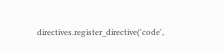directives.register_directive('code',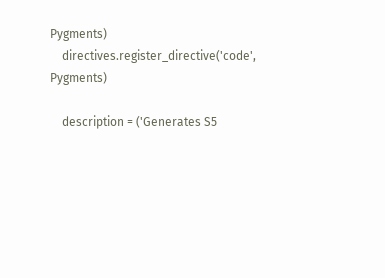Pygments)
    directives.register_directive('code', Pygments)

    description = ('Generates S5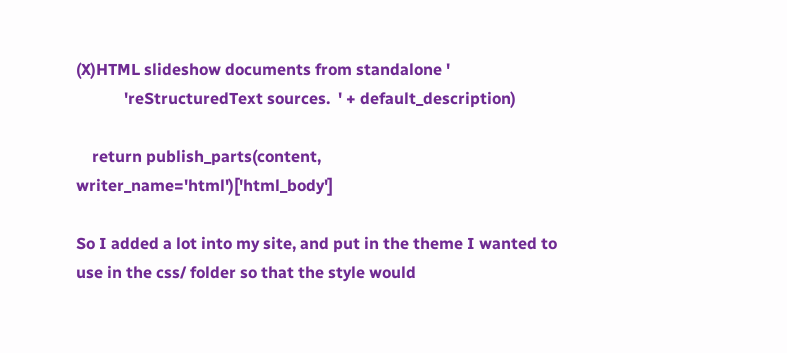(X)HTML slideshow documents from standalone '
            'reStructuredText sources.  ' + default_description)

    return publish_parts(content, writer_name='html')['html_body']

So I added a lot into my site, and put in the theme I wanted to use in the css/ folder so that the style would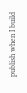publish when I build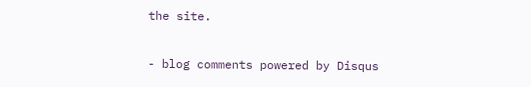the site.

- blog comments powered by Disqus